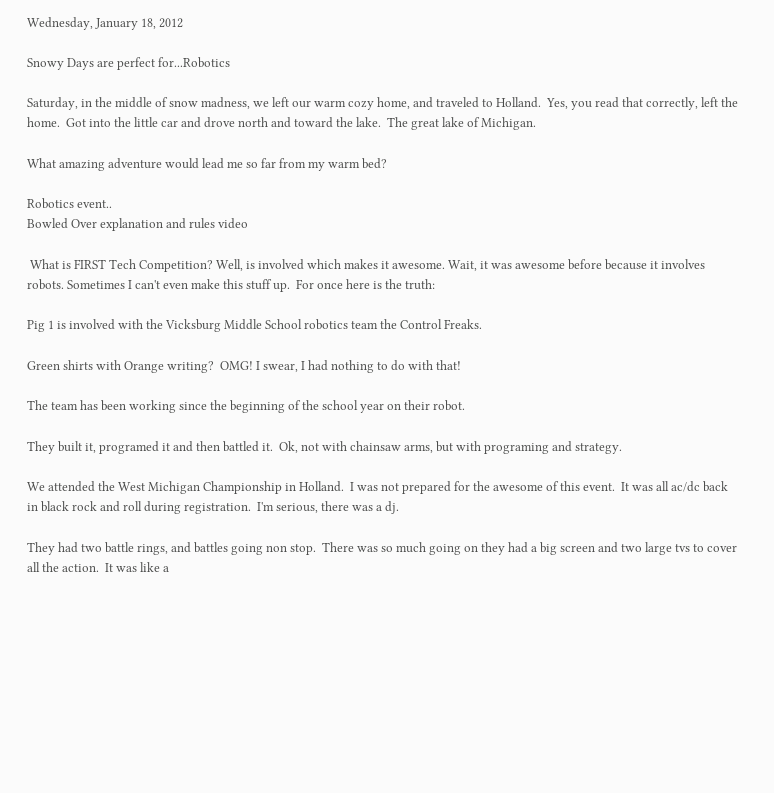Wednesday, January 18, 2012

Snowy Days are perfect for...Robotics

Saturday, in the middle of snow madness, we left our warm cozy home, and traveled to Holland.  Yes, you read that correctly, left the home.  Got into the little car and drove north and toward the lake.  The great lake of Michigan.

What amazing adventure would lead me so far from my warm bed?

Robotics event..
Bowled Over explanation and rules video

 What is FIRST Tech Competition? Well, is involved which makes it awesome. Wait, it was awesome before because it involves robots. Sometimes I can't even make this stuff up.  For once here is the truth:

Pig 1 is involved with the Vicksburg Middle School robotics team the Control Freaks.

Green shirts with Orange writing?  OMG! I swear, I had nothing to do with that!

The team has been working since the beginning of the school year on their robot.

They built it, programed it and then battled it.  Ok, not with chainsaw arms, but with programing and strategy.

We attended the West Michigan Championship in Holland.  I was not prepared for the awesome of this event.  It was all ac/dc back in black rock and roll during registration.  I'm serious, there was a dj.

They had two battle rings, and battles going non stop.  There was so much going on they had a big screen and two large tvs to cover all the action.  It was like a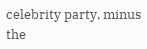celebrity party, minus the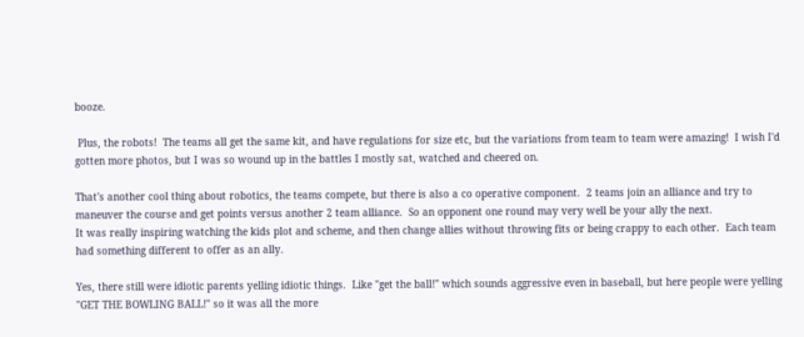booze.

 Plus, the robots!  The teams all get the same kit, and have regulations for size etc, but the variations from team to team were amazing!  I wish I'd gotten more photos, but I was so wound up in the battles I mostly sat, watched and cheered on.

That's another cool thing about robotics, the teams compete, but there is also a co operative component.  2 teams join an alliance and try to maneuver the course and get points versus another 2 team alliance.  So an opponent one round may very well be your ally the next.
It was really inspiring watching the kids plot and scheme, and then change allies without throwing fits or being crappy to each other.  Each team had something different to offer as an ally.

Yes, there still were idiotic parents yelling idiotic things.  Like "get the ball!" which sounds aggressive even in baseball, but here people were yelling "GET THE BOWLING BALL!" so it was all the more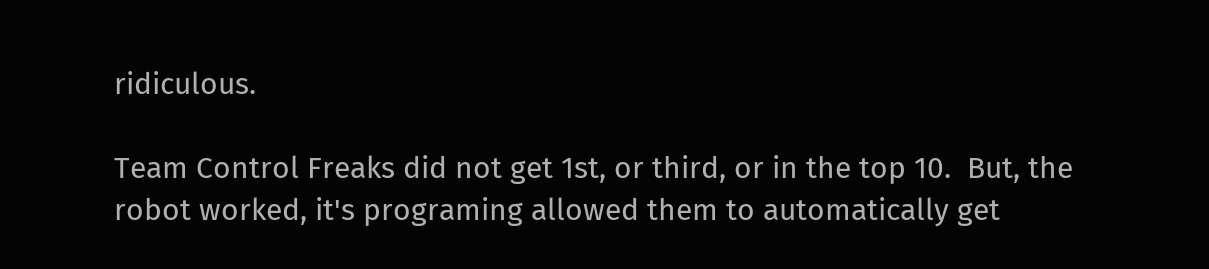ridiculous.

Team Control Freaks did not get 1st, or third, or in the top 10.  But, the robot worked, it's programing allowed them to automatically get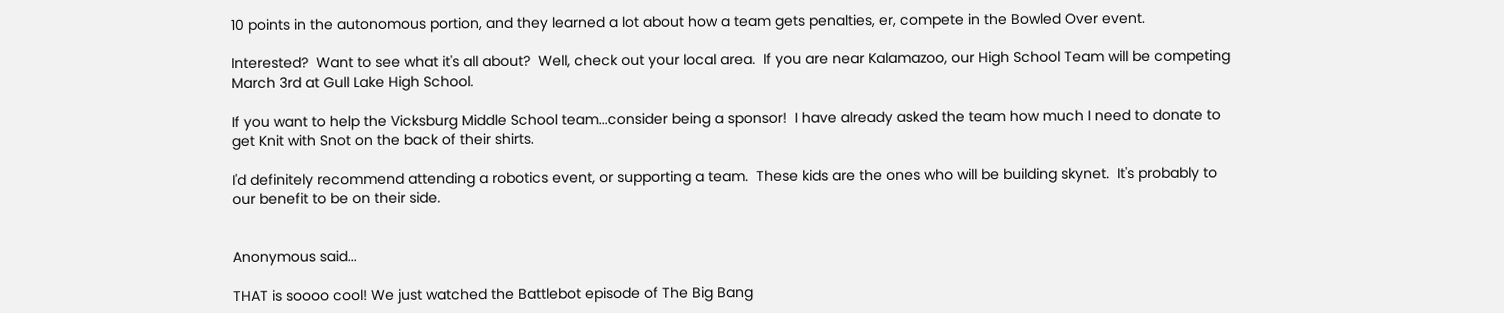10 points in the autonomous portion, and they learned a lot about how a team gets penalties, er, compete in the Bowled Over event.

Interested?  Want to see what it's all about?  Well, check out your local area.  If you are near Kalamazoo, our High School Team will be competing March 3rd at Gull Lake High School.

If you want to help the Vicksburg Middle School team...consider being a sponsor!  I have already asked the team how much I need to donate to get Knit with Snot on the back of their shirts.

I'd definitely recommend attending a robotics event, or supporting a team.  These kids are the ones who will be building skynet.  It's probably to our benefit to be on their side.


Anonymous said...

THAT is soooo cool! We just watched the Battlebot episode of The Big Bang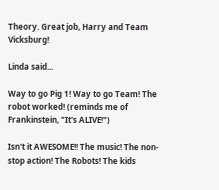Theory. Great job, Harry and Team Vicksburg!

Linda said...

Way to go Pig 1! Way to go Team! The robot worked! (reminds me of Frankinstein, "It's ALIVE!")

Isn't it AWESOME!! The music! The non-stop action! The Robots! The kids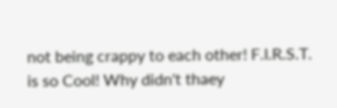not being crappy to each other! F.I.R.S.T. is so Cool! Why didn't thaey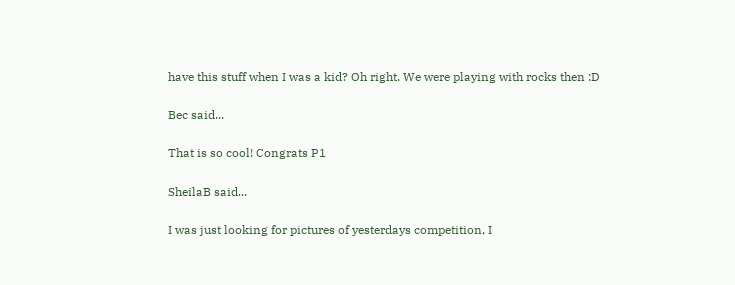have this stuff when I was a kid? Oh right. We were playing with rocks then :D

Bec said...

That is so cool! Congrats P1

SheilaB said...

I was just looking for pictures of yesterdays competition, I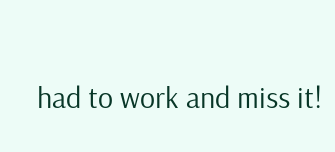had to work and miss it!